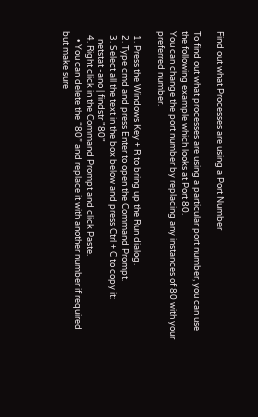Find out what Processes are using a Port Number

To find out what processes are using a particular port number, you can use the following example which looks at Port 80.
You can change the port number by replacing any instances of 80 with your preferred number.

  1. Press the Windows Key + R to bring up the Run dialog.
  2. Type cmd and press Enter to open the Command Prompt.
  3. Select all the text in the box below and press Ctrl + C to copy it:
    netstat -ano | findstr "80"
  4. Right click in the Command Prompt and click Paste.
    • You can delete the “80” and replace it with another number if required but make sure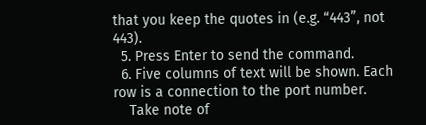that you keep the quotes in (e.g. “443”, not 443).
  5. Press Enter to send the command.
  6. Five columns of text will be shown. Each row is a connection to the port number.
    Take note of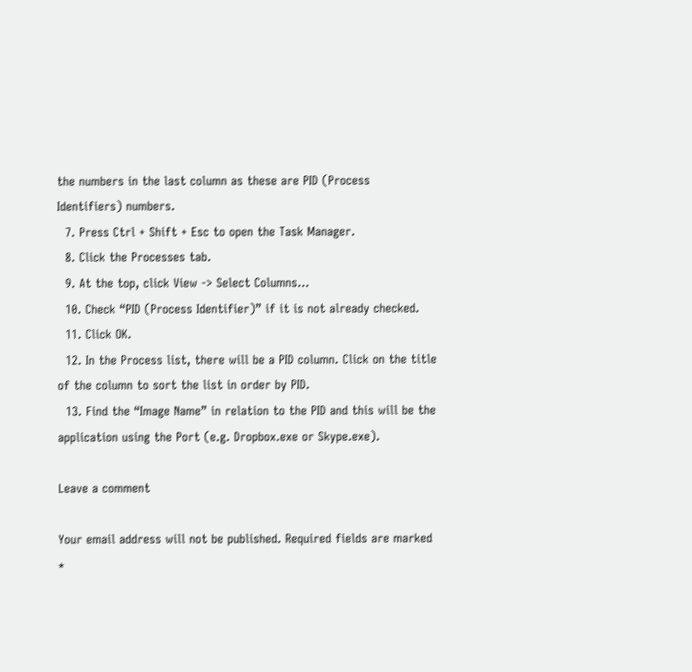the numbers in the last column as these are PID (Process Identifiers) numbers.
  7. Press Ctrl + Shift + Esc to open the Task Manager.
  8. Click the Processes tab.
  9. At the top, click View -> Select Columns…
  10. Check “PID (Process Identifier)” if it is not already checked.
  11. Click OK.
  12. In the Process list, there will be a PID column. Click on the title of the column to sort the list in order by PID.
  13. Find the “Image Name” in relation to the PID and this will be the application using the Port (e.g. Dropbox.exe or Skype.exe).

Leave a comment

Your email address will not be published. Required fields are marked *